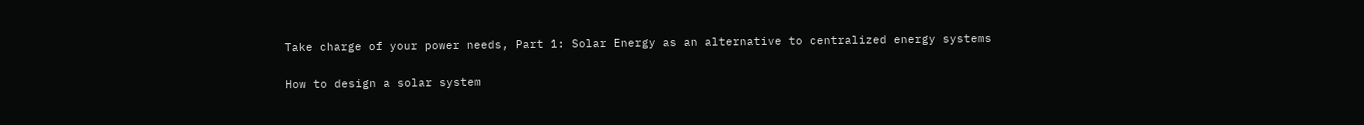Take charge of your power needs, Part 1: Solar Energy as an alternative to centralized energy systems

How to design a solar system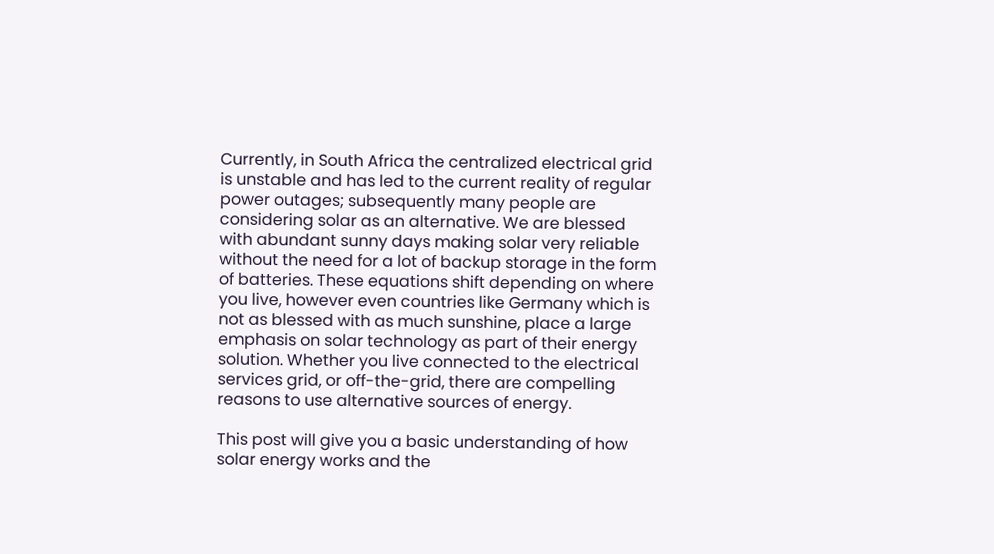Currently, in South Africa the centralized electrical grid is unstable and has led to the current reality of regular power outages; subsequently many people are considering solar as an alternative. We are blessed with abundant sunny days making solar very reliable without the need for a lot of backup storage in the form of batteries. These equations shift depending on where you live, however even countries like Germany which is not as blessed with as much sunshine, place a large emphasis on solar technology as part of their energy solution. Whether you live connected to the electrical services grid, or off-the-grid, there are compelling reasons to use alternative sources of energy.

This post will give you a basic understanding of how solar energy works and the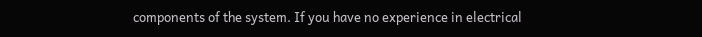components of the system. If you have no experience in electrical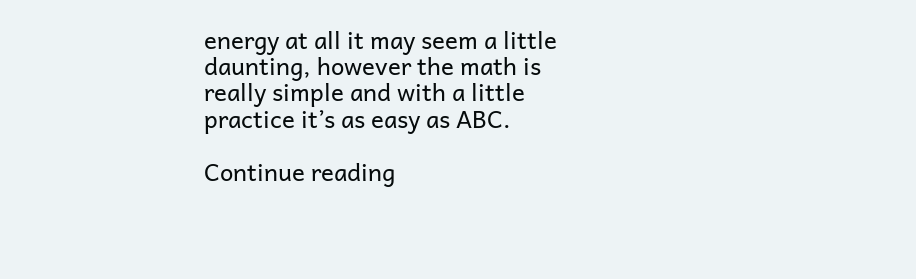energy at all it may seem a little daunting, however the math is really simple and with a little practice it’s as easy as ABC.

Continue reading